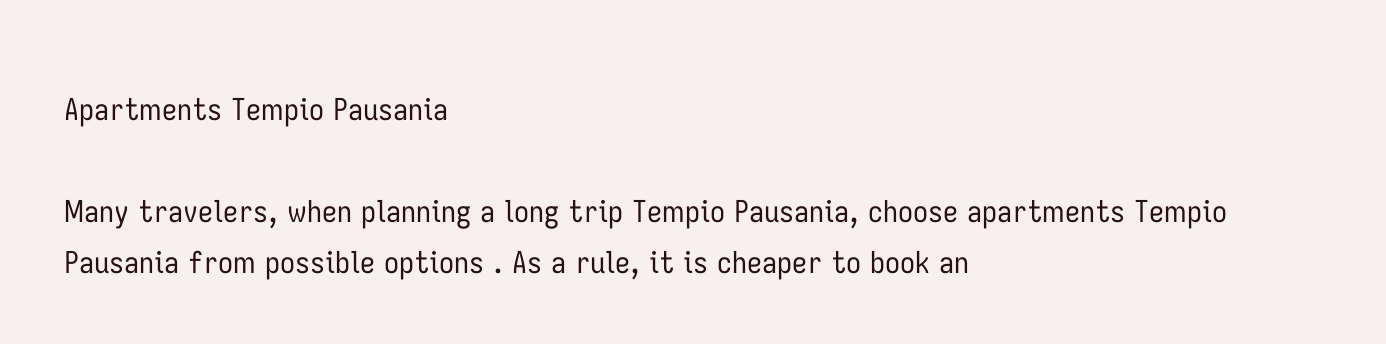Apartments Tempio Pausania

Many travelers, when planning a long trip Tempio Pausania, choose apartments Tempio Pausania from possible options . As a rule, it is cheaper to book an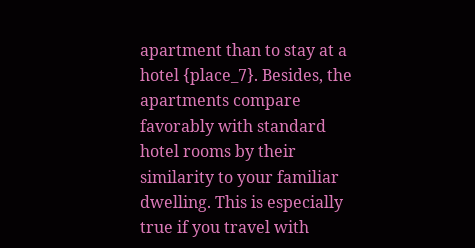apartment than to stay at a hotel {place_7}. Besides, the apartments compare favorably with standard hotel rooms by their similarity to your familiar dwelling. This is especially true if you travel with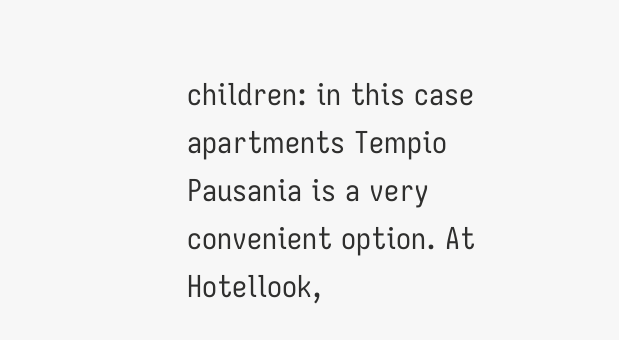children: in this case apartments Tempio Pausania is a very convenient option. At Hotellook,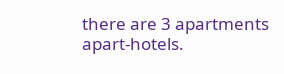there are 3 apartments apart-hotels.